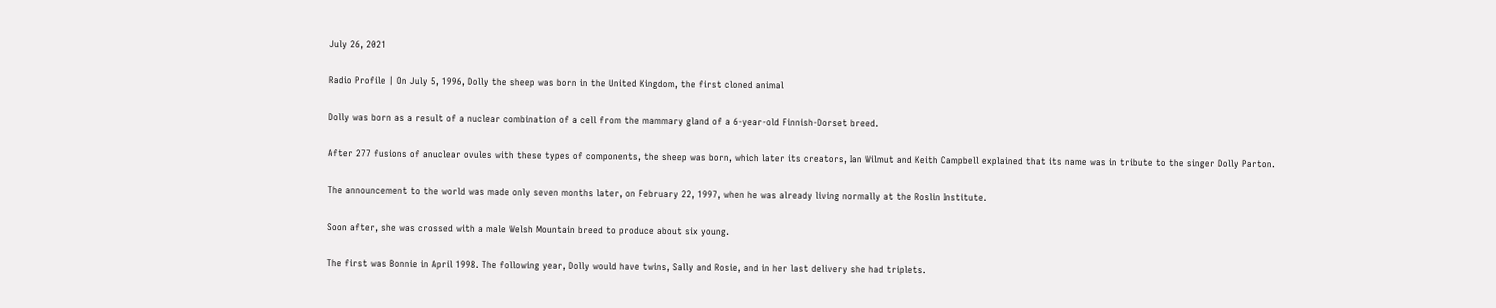July 26, 2021

Radio Profile | On July 5, 1996, Dolly the sheep was born in the United Kingdom, the first cloned animal

Dolly was born as a result of a nuclear combination of a cell from the mammary gland of a 6-year-old Finnish-Dorset breed.

After 277 fusions of anuclear ovules with these types of components, the sheep was born, which later its creators, Ian Wilmut and Keith Campbell explained that its name was in tribute to the singer Dolly Parton.

The announcement to the world was made only seven months later, on February 22, 1997, when he was already living normally at the Roslin Institute.

Soon after, she was crossed with a male Welsh Mountain breed to produce about six young.

The first was Bonnie in April 1998. The following year, Dolly would have twins, Sally and Rosie, and in her last delivery she had triplets.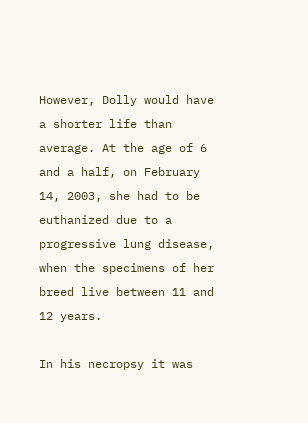However, Dolly would have a shorter life than average. At the age of 6 and a half, on February 14, 2003, she had to be euthanized due to a progressive lung disease, when the specimens of her breed live between 11 and 12 years.

In his necropsy it was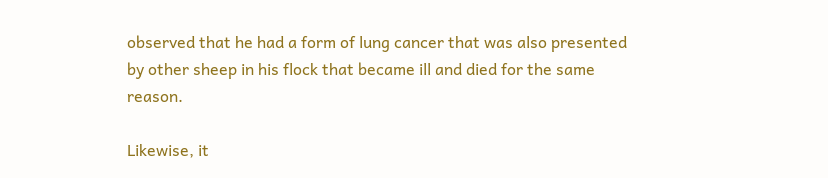observed that he had a form of lung cancer that was also presented by other sheep in his flock that became ill and died for the same reason.

Likewise, it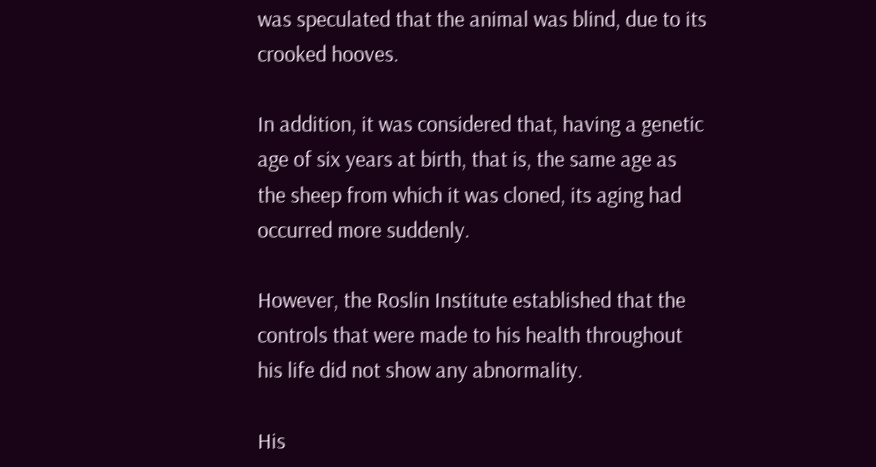was speculated that the animal was blind, due to its crooked hooves.

In addition, it was considered that, having a genetic age of six years at birth, that is, the same age as the sheep from which it was cloned, its aging had occurred more suddenly.

However, the Roslin Institute established that the controls that were made to his health throughout his life did not show any abnormality.

His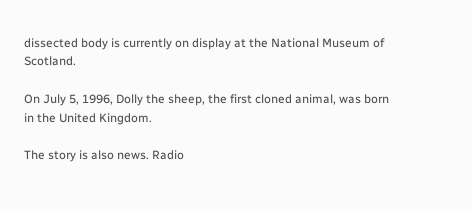dissected body is currently on display at the National Museum of Scotland.

On July 5, 1996, Dolly the sheep, the first cloned animal, was born in the United Kingdom.

The story is also news. Radio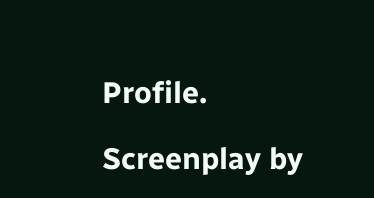Profile.

Screenplay by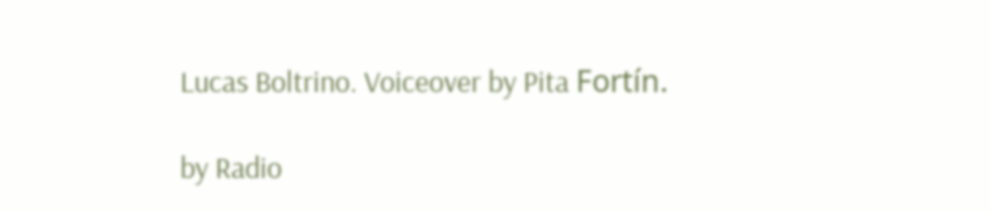Lucas Boltrino. Voiceover by Pita Fortín.

by Radio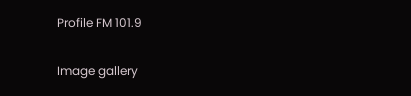Profile FM 101.9

Image gallery